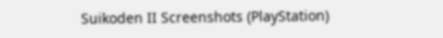Suikoden II Screenshots (PlayStation)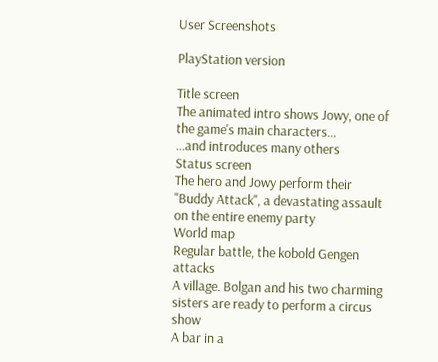User Screenshots

PlayStation version

Title screen
The animated intro shows Jowy, one of the game's main characters...
...and introduces many others
Status screen
The hero and Jowy perform their "Buddy Attack", a devastating assault on the entire enemy party
World map
Regular battle, the kobold Gengen attacks
A village. Bolgan and his two charming sisters are ready to perform a circus show
A bar in a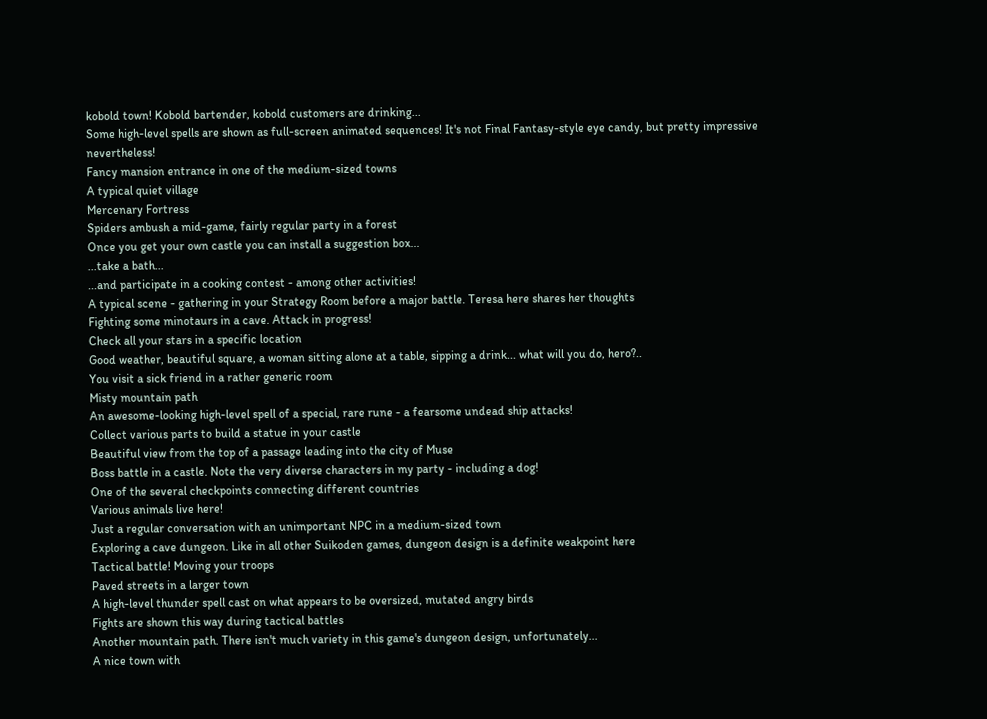kobold town! Kobold bartender, kobold customers are drinking...
Some high-level spells are shown as full-screen animated sequences! It's not Final Fantasy-style eye candy, but pretty impressive nevertheless!
Fancy mansion entrance in one of the medium-sized towns
A typical quiet village
Mercenary Fortress
Spiders ambush a mid-game, fairly regular party in a forest
Once you get your own castle you can install a suggestion box...
...take a bath...
...and participate in a cooking contest - among other activities!
A typical scene - gathering in your Strategy Room before a major battle. Teresa here shares her thoughts
Fighting some minotaurs in a cave. Attack in progress!
Check all your stars in a specific location
Good weather, beautiful square, a woman sitting alone at a table, sipping a drink... what will you do, hero?..
You visit a sick friend in a rather generic room
Misty mountain path
An awesome-looking high-level spell of a special, rare rune - a fearsome undead ship attacks!
Collect various parts to build a statue in your castle
Beautiful view from the top of a passage leading into the city of Muse
Boss battle in a castle. Note the very diverse characters in my party - including a dog!
One of the several checkpoints connecting different countries
Various animals live here!
Just a regular conversation with an unimportant NPC in a medium-sized town
Exploring a cave dungeon. Like in all other Suikoden games, dungeon design is a definite weakpoint here
Tactical battle! Moving your troops
Paved streets in a larger town
A high-level thunder spell cast on what appears to be oversized, mutated angry birds
Fights are shown this way during tactical battles
Another mountain path. There isn't much variety in this game's dungeon design, unfortunately...
A nice town with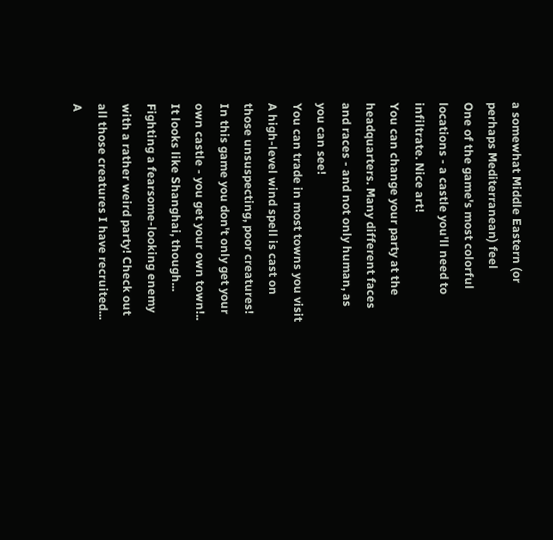a somewhat Middle Eastern (or perhaps Mediterranean) feel
One of the game's most colorful locations - a castle you'll need to infiltrate. Nice art!
You can change your party at the headquarters. Many different faces and races - and not only human, as you can see!
You can trade in most towns you visit
A high-level wind spell is cast on those unsuspecting, poor creatures!
In this game you don't only get your own castle - you get your own town!.. It looks like Shanghai, though...
Fighting a fearsome-looking enemy with a rather weird party! Check out all those creatures I have recruited...
A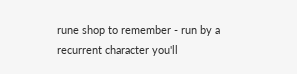rune shop to remember - run by a recurrent character you'll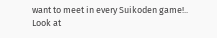want to meet in every Suikoden game!..
Look at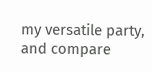my versatile party, and compare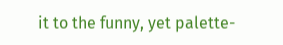it to the funny, yet palette-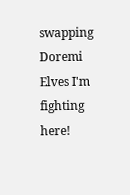swapping Doremi Elves I'm fighting here!